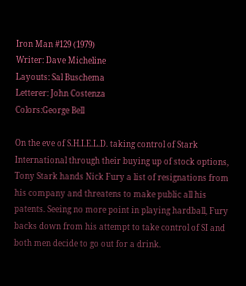Iron Man #129 (1979)
Writer: Dave Micheline
Layouts: Sal Buschema
Letterer: John Costenza
Colors:George Bell

On the eve of S.H.I.E.L.D. taking control of Stark International through their buying up of stock options, Tony Stark hands Nick Fury a list of resignations from his company and threatens to make public all his patents. Seeing no more point in playing hardball, Fury backs down from his attempt to take control of SI and both men decide to go out for a drink.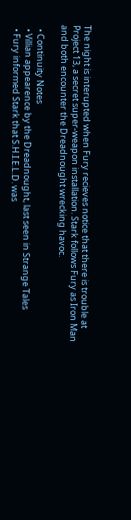The night is interupted when Fury recieves notice that there is trouble at Project 13, a secret super-weapon installation. Stark follows Fury as Iron Man and both encounter the Dreadnought wrecking havoc.

  • Continuity Notes
  • Villian appearence by the Dreadnought, last seen in Strange Tales
  • Fury informed Stark that S.H.I.E.L.D. was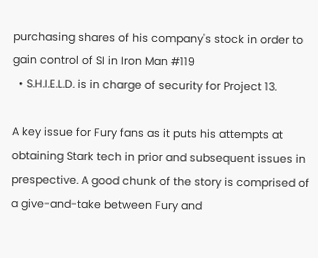purchasing shares of his company's stock in order to gain control of SI in Iron Man #119
  • S.H.I.E.L.D. is in charge of security for Project 13.

A key issue for Fury fans as it puts his attempts at obtaining Stark tech in prior and subsequent issues in prespective. A good chunk of the story is comprised of a give-and-take between Fury and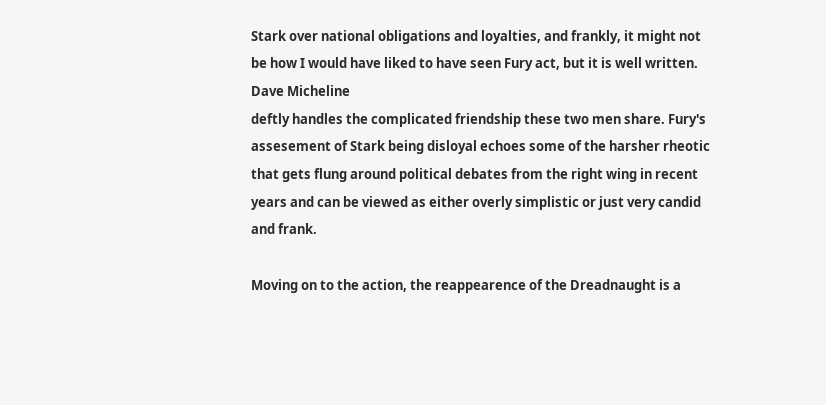Stark over national obligations and loyalties, and frankly, it might not be how I would have liked to have seen Fury act, but it is well written. Dave Micheline
deftly handles the complicated friendship these two men share. Fury's assesement of Stark being disloyal echoes some of the harsher rheotic that gets flung around political debates from the right wing in recent years and can be viewed as either overly simplistic or just very candid and frank.

Moving on to the action, the reappearence of the Dreadnaught is a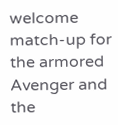welcome match-up for the armored Avenger and the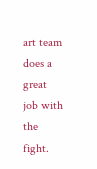art team does a great job with the fight.